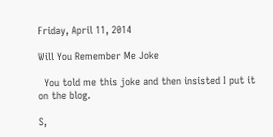Friday, April 11, 2014

Will You Remember Me Joke

  You told me this joke and then insisted I put it on the blog.

S,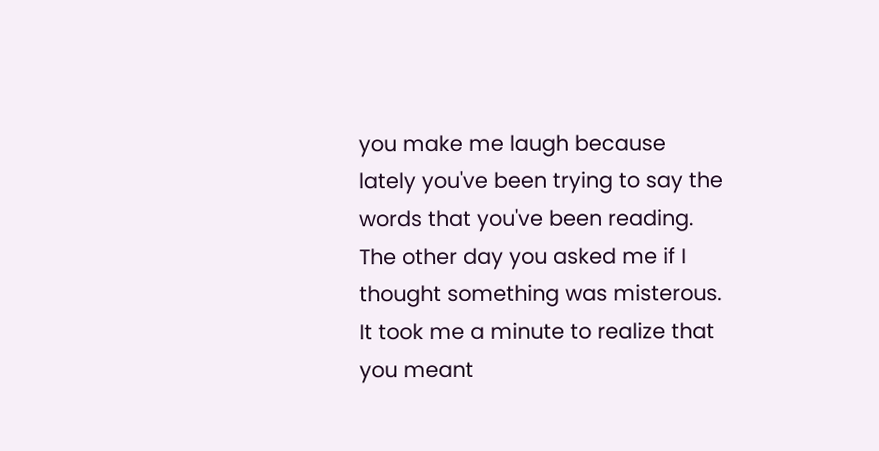you make me laugh because lately you've been trying to say the words that you've been reading.  The other day you asked me if I thought something was misterous. It took me a minute to realize that you meant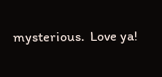mysterious.  Love ya!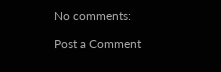No comments:

Post a Comment